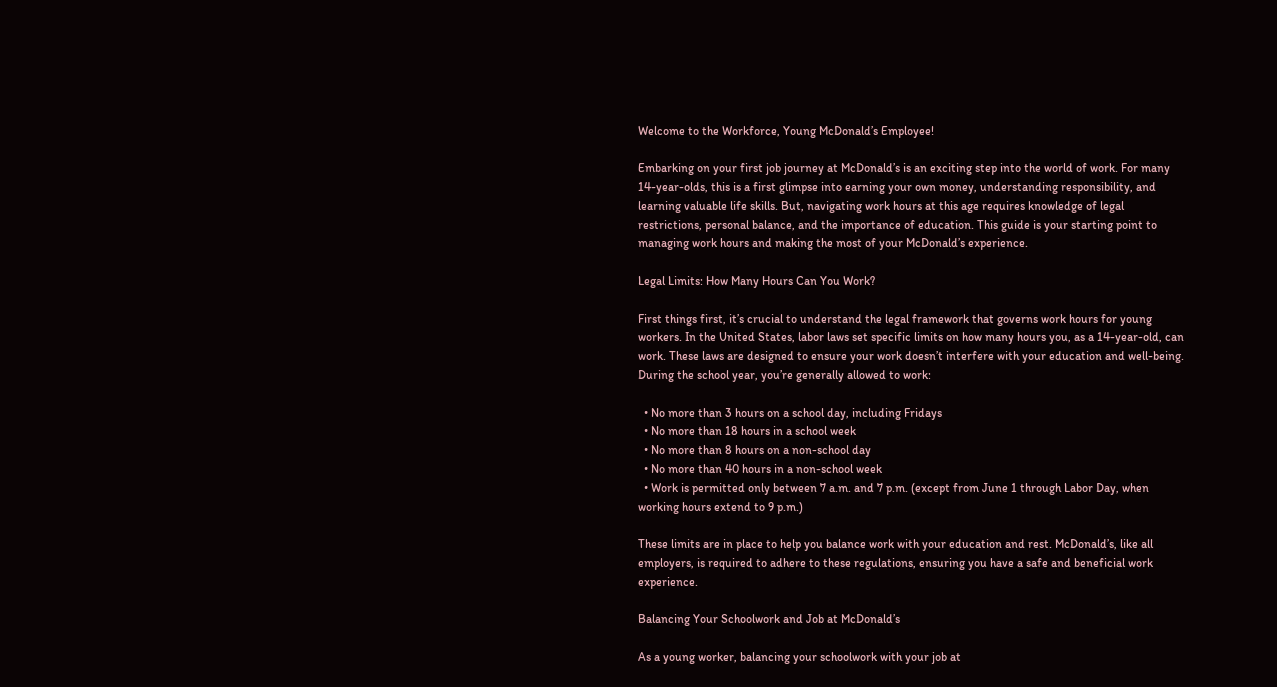Welcome to the Workforce, Young McDonald’s Employee!

Embarking on your first job journey at McDonald’s is an exciting step into the world of work. For many 14-year-olds, this is a first glimpse into earning your own money, understanding responsibility, and learning valuable life skills. But, navigating work hours at this age requires knowledge of legal restrictions, personal balance, and the importance of education. This guide is your starting point to managing work hours and making the most of your McDonald’s experience.

Legal Limits: How Many Hours Can You Work?

First things first, it’s crucial to understand the legal framework that governs work hours for young workers. In the United States, labor laws set specific limits on how many hours you, as a 14-year-old, can work. These laws are designed to ensure your work doesn’t interfere with your education and well-being. During the school year, you’re generally allowed to work:

  • No more than 3 hours on a school day, including Fridays
  • No more than 18 hours in a school week
  • No more than 8 hours on a non-school day
  • No more than 40 hours in a non-school week
  • Work is permitted only between 7 a.m. and 7 p.m. (except from June 1 through Labor Day, when working hours extend to 9 p.m.)

These limits are in place to help you balance work with your education and rest. McDonald’s, like all employers, is required to adhere to these regulations, ensuring you have a safe and beneficial work experience.

Balancing Your Schoolwork and Job at McDonald’s

As a young worker, balancing your schoolwork with your job at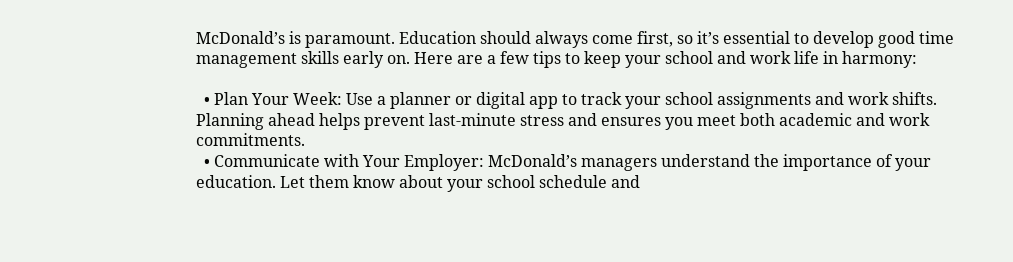McDonald’s is paramount. Education should always come first, so it’s essential to develop good time management skills early on. Here are a few tips to keep your school and work life in harmony:

  • Plan Your Week: Use a planner or digital app to track your school assignments and work shifts. Planning ahead helps prevent last-minute stress and ensures you meet both academic and work commitments.
  • Communicate with Your Employer: McDonald’s managers understand the importance of your education. Let them know about your school schedule and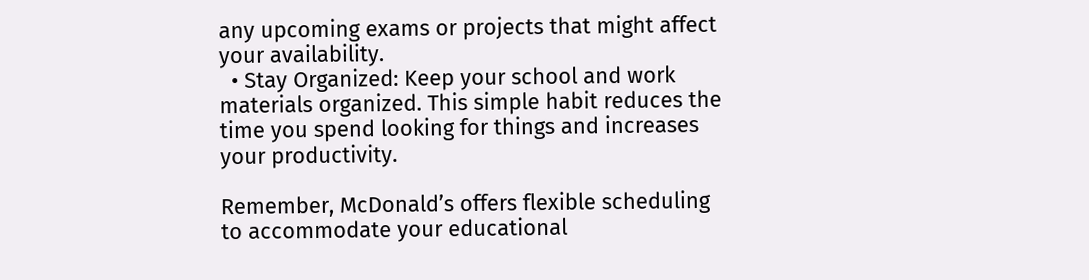any upcoming exams or projects that might affect your availability.
  • Stay Organized: Keep your school and work materials organized. This simple habit reduces the time you spend looking for things and increases your productivity.

Remember, McDonald’s offers flexible scheduling to accommodate your educational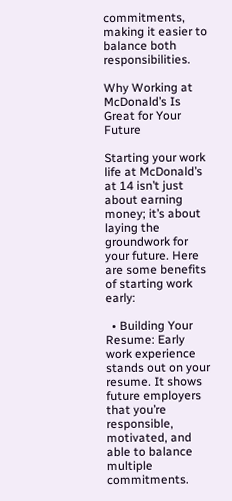commitments, making it easier to balance both responsibilities.

Why Working at McDonald’s Is Great for Your Future

Starting your work life at McDonald’s at 14 isn’t just about earning money; it’s about laying the groundwork for your future. Here are some benefits of starting work early:

  • Building Your Resume: Early work experience stands out on your resume. It shows future employers that you’re responsible, motivated, and able to balance multiple commitments.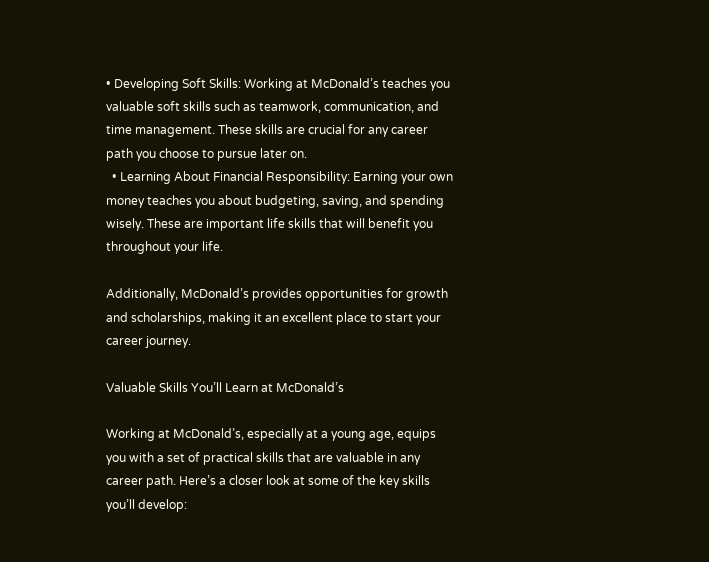• Developing Soft Skills: Working at McDonald’s teaches you valuable soft skills such as teamwork, communication, and time management. These skills are crucial for any career path you choose to pursue later on.
  • Learning About Financial Responsibility: Earning your own money teaches you about budgeting, saving, and spending wisely. These are important life skills that will benefit you throughout your life.

Additionally, McDonald’s provides opportunities for growth and scholarships, making it an excellent place to start your career journey.

Valuable Skills You’ll Learn at McDonald’s

Working at McDonald’s, especially at a young age, equips you with a set of practical skills that are valuable in any career path. Here’s a closer look at some of the key skills you’ll develop: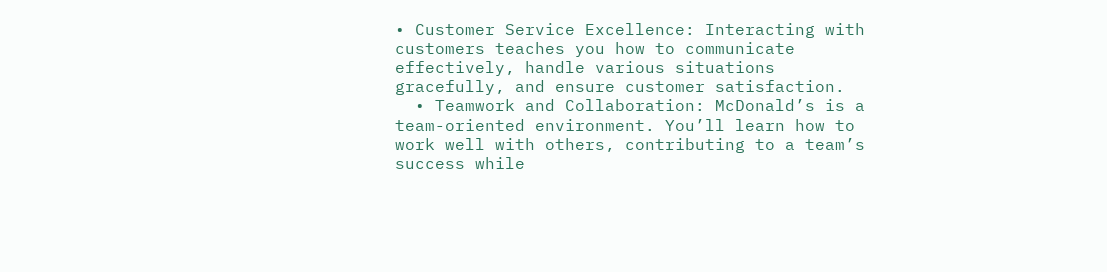• Customer Service Excellence: Interacting with customers teaches you how to communicate effectively, handle various situations gracefully, and ensure customer satisfaction.
  • Teamwork and Collaboration: McDonald’s is a team-oriented environment. You’ll learn how to work well with others, contributing to a team’s success while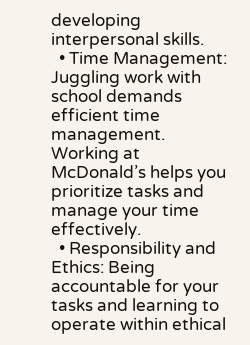developing interpersonal skills.
  • Time Management: Juggling work with school demands efficient time management. Working at McDonald’s helps you prioritize tasks and manage your time effectively.
  • Responsibility and Ethics: Being accountable for your tasks and learning to operate within ethical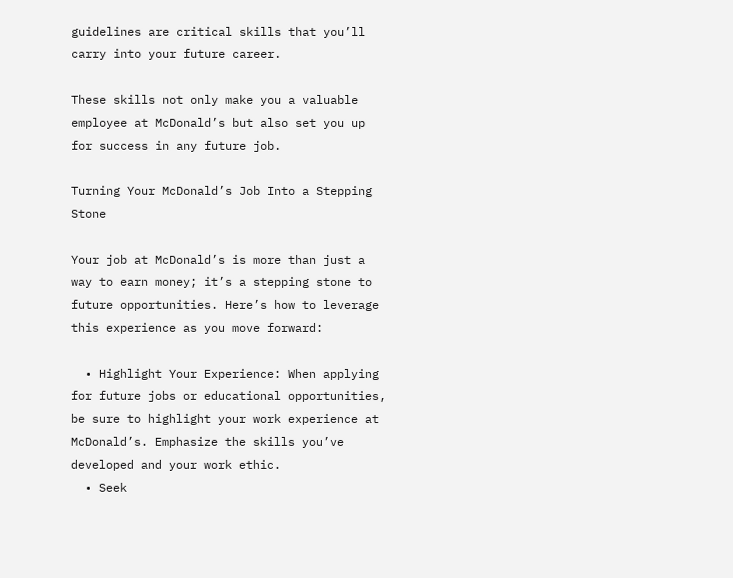guidelines are critical skills that you’ll carry into your future career.

These skills not only make you a valuable employee at McDonald’s but also set you up for success in any future job.

Turning Your McDonald’s Job Into a Stepping Stone

Your job at McDonald’s is more than just a way to earn money; it’s a stepping stone to future opportunities. Here’s how to leverage this experience as you move forward:

  • Highlight Your Experience: When applying for future jobs or educational opportunities, be sure to highlight your work experience at McDonald’s. Emphasize the skills you’ve developed and your work ethic.
  • Seek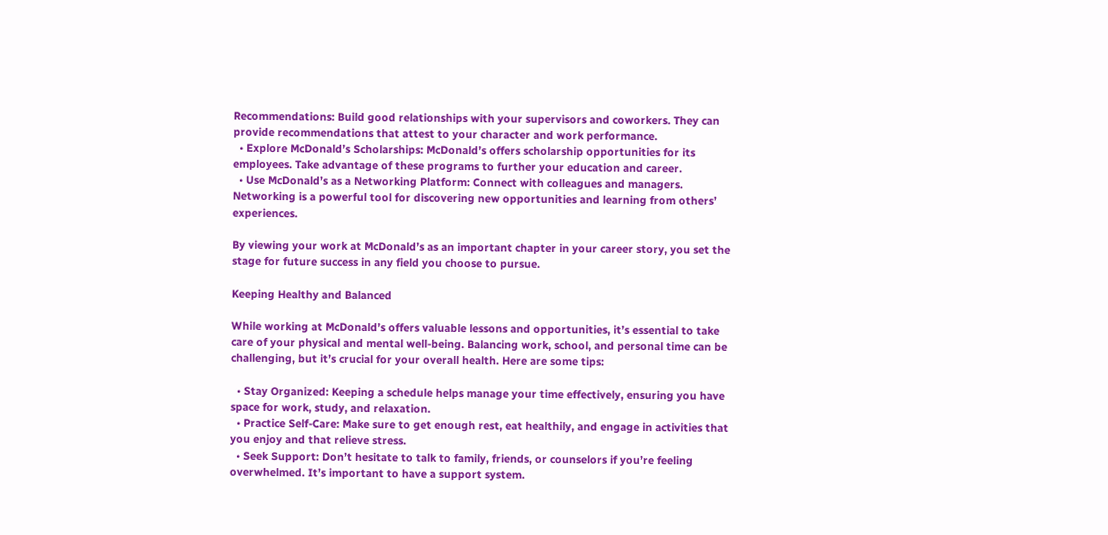Recommendations: Build good relationships with your supervisors and coworkers. They can provide recommendations that attest to your character and work performance.
  • Explore McDonald’s Scholarships: McDonald’s offers scholarship opportunities for its employees. Take advantage of these programs to further your education and career.
  • Use McDonald’s as a Networking Platform: Connect with colleagues and managers. Networking is a powerful tool for discovering new opportunities and learning from others’ experiences.

By viewing your work at McDonald’s as an important chapter in your career story, you set the stage for future success in any field you choose to pursue.

Keeping Healthy and Balanced

While working at McDonald’s offers valuable lessons and opportunities, it’s essential to take care of your physical and mental well-being. Balancing work, school, and personal time can be challenging, but it’s crucial for your overall health. Here are some tips:

  • Stay Organized: Keeping a schedule helps manage your time effectively, ensuring you have space for work, study, and relaxation.
  • Practice Self-Care: Make sure to get enough rest, eat healthily, and engage in activities that you enjoy and that relieve stress.
  • Seek Support: Don’t hesitate to talk to family, friends, or counselors if you’re feeling overwhelmed. It’s important to have a support system.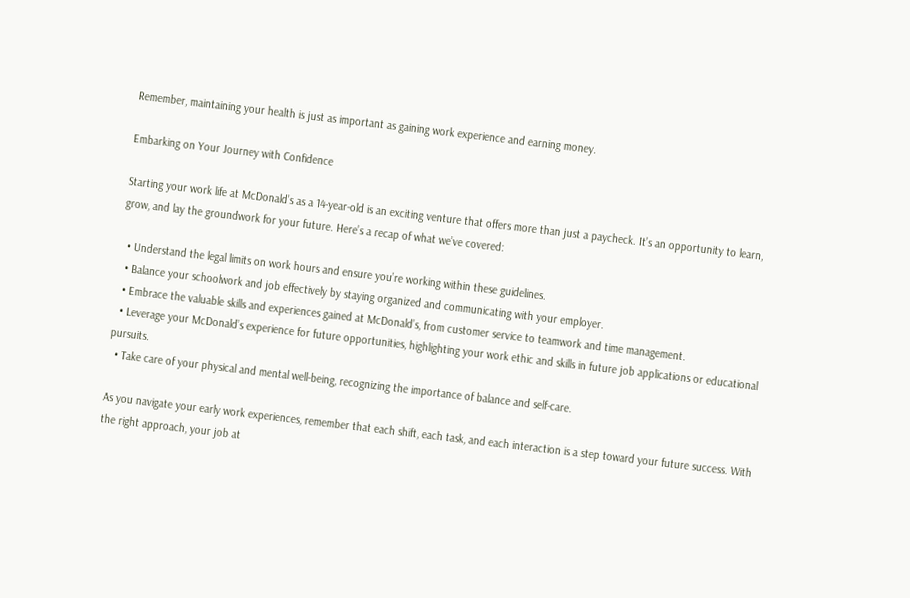Remember, maintaining your health is just as important as gaining work experience and earning money.

Embarking on Your Journey with Confidence

Starting your work life at McDonald’s as a 14-year-old is an exciting venture that offers more than just a paycheck. It’s an opportunity to learn, grow, and lay the groundwork for your future. Here’s a recap of what we’ve covered:

  • Understand the legal limits on work hours and ensure you’re working within these guidelines.
  • Balance your schoolwork and job effectively by staying organized and communicating with your employer.
  • Embrace the valuable skills and experiences gained at McDonald’s, from customer service to teamwork and time management.
  • Leverage your McDonald’s experience for future opportunities, highlighting your work ethic and skills in future job applications or educational pursuits.
  • Take care of your physical and mental well-being, recognizing the importance of balance and self-care.

As you navigate your early work experiences, remember that each shift, each task, and each interaction is a step toward your future success. With the right approach, your job at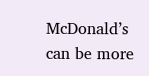McDonald’s can be more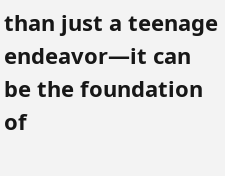than just a teenage endeavor—it can be the foundation of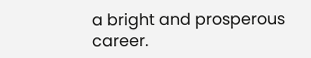a bright and prosperous career.